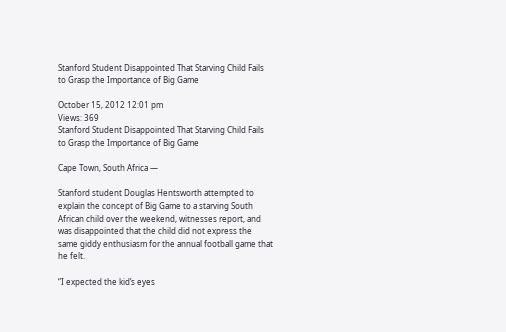Stanford Student Disappointed That Starving Child Fails to Grasp the Importance of Big Game

October 15, 2012 12:01 pm
Views: 369
Stanford Student Disappointed That Starving Child Fails to Grasp the Importance of Big Game

Cape Town, South Africa —

Stanford student Douglas Hentsworth attempted to explain the concept of Big Game to a starving South African child over the weekend, witnesses report, and was disappointed that the child did not express the same giddy enthusiasm for the annual football game that he felt.

“I expected the kid’s eyes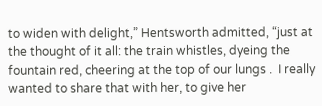to widen with delight,” Hentsworth admitted, “just at the thought of it all: the train whistles, dyeing the fountain red, cheering at the top of our lungs .  I really wanted to share that with her, to give her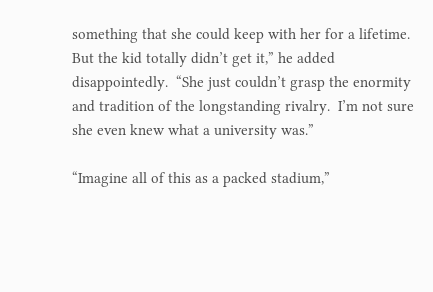something that she could keep with her for a lifetime.  But the kid totally didn’t get it,” he added disappointedly.  “She just couldn’t grasp the enormity and tradition of the longstanding rivalry.  I’m not sure she even knew what a university was.”

“Imagine all of this as a packed stadium,”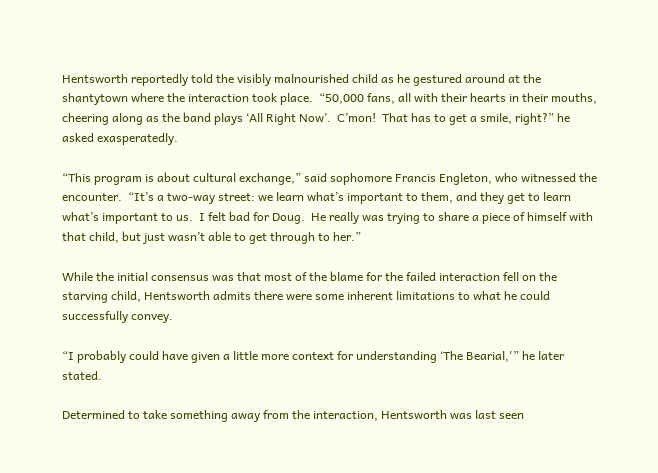Hentsworth reportedly told the visibly malnourished child as he gestured around at the shantytown where the interaction took place.  “50,000 fans, all with their hearts in their mouths, cheering along as the band plays ‘All Right Now’.  C’mon!  That has to get a smile, right?” he asked exasperatedly.

“This program is about cultural exchange,” said sophomore Francis Engleton, who witnessed the encounter.  “It’s a two-way street: we learn what’s important to them, and they get to learn what’s important to us.  I felt bad for Doug.  He really was trying to share a piece of himself with that child, but just wasn’t able to get through to her.”

While the initial consensus was that most of the blame for the failed interaction fell on the starving child, Hentsworth admits there were some inherent limitations to what he could successfully convey.

“I probably could have given a little more context for understanding ‘The Bearial,'” he later stated.

Determined to take something away from the interaction, Hentsworth was last seen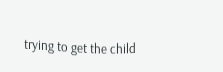trying to get the child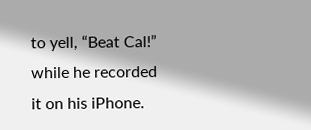to yell, “Beat Cal!” while he recorded it on his iPhone.